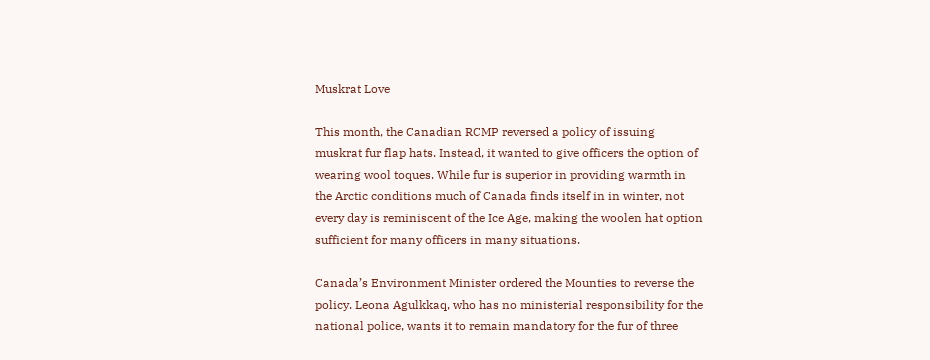Muskrat Love

This month, the Canadian RCMP reversed a policy of issuing muskrat fur flap hats. Instead, it wanted to give officers the option of wearing wool toques. While fur is superior in providing warmth in the Arctic conditions much of Canada finds itself in in winter, not every day is reminiscent of the Ice Age, making the woolen hat option sufficient for many officers in many situations.

Canada’s Environment Minister ordered the Mounties to reverse the policy. Leona Agulkkaq, who has no ministerial responsibility for the national police, wants it to remain mandatory for the fur of three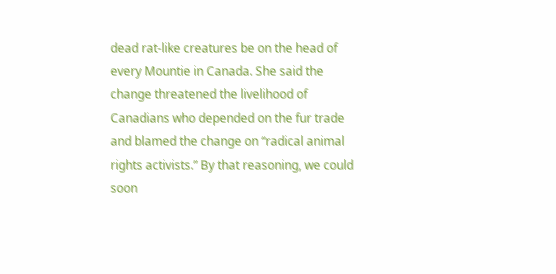dead rat-like creatures be on the head of every Mountie in Canada. She said the change threatened the livelihood of Canadians who depended on the fur trade and blamed the change on “radical animal rights activists.” By that reasoning, we could soon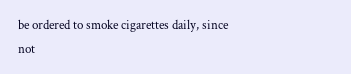be ordered to smoke cigarettes daily, since not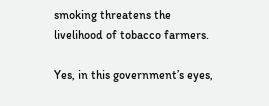smoking threatens the livelihood of tobacco farmers.

Yes, in this government’s eyes,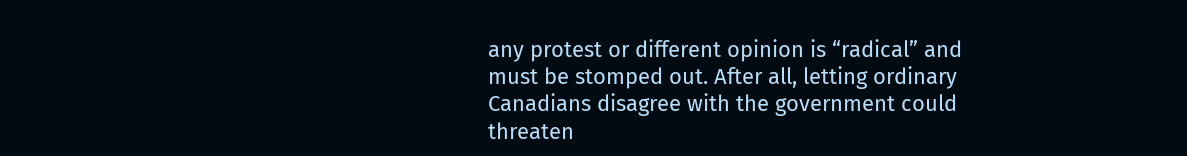any protest or different opinion is “radical” and must be stomped out. After all, letting ordinary Canadians disagree with the government could threaten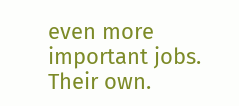even more important jobs. Their own.